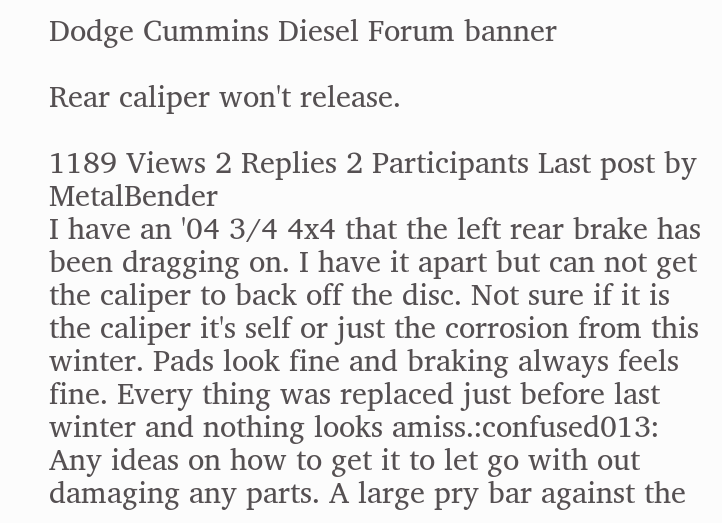Dodge Cummins Diesel Forum banner

Rear caliper won't release.

1189 Views 2 Replies 2 Participants Last post by  MetalBender
I have an '04 3/4 4x4 that the left rear brake has been dragging on. I have it apart but can not get the caliper to back off the disc. Not sure if it is the caliper it's self or just the corrosion from this winter. Pads look fine and braking always feels fine. Every thing was replaced just before last winter and nothing looks amiss.:confused013:
Any ideas on how to get it to let go with out damaging any parts. A large pry bar against the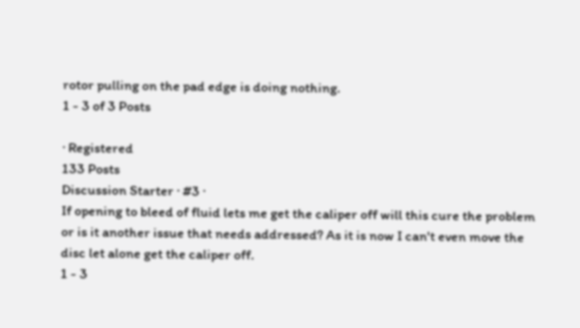rotor pulling on the pad edge is doing nothing.
1 - 3 of 3 Posts

· Registered
133 Posts
Discussion Starter · #3 ·
If opening to bleed of fluid lets me get the caliper off will this cure the problem or is it another issue that needs addressed? As it is now I can't even move the disc let alone get the caliper off.
1 - 3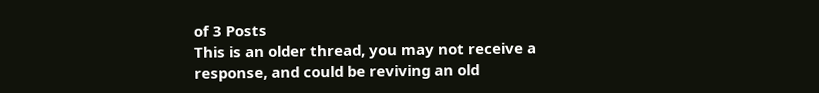of 3 Posts
This is an older thread, you may not receive a response, and could be reviving an old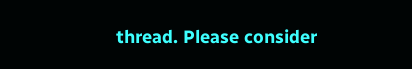thread. Please consider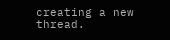creating a new thread.